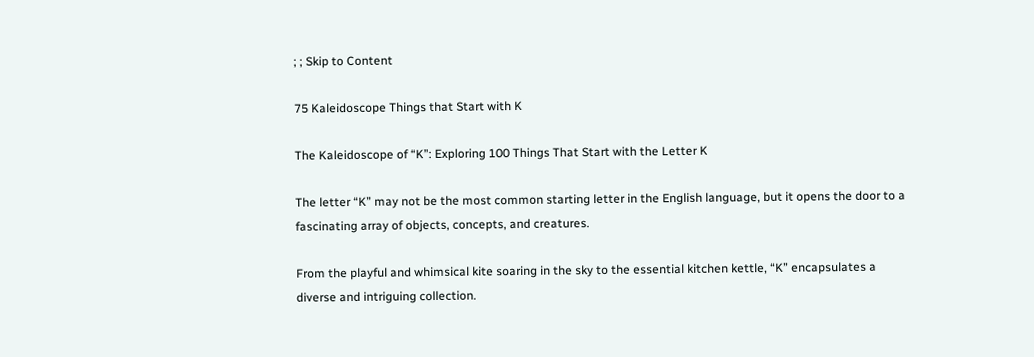; ; Skip to Content

75 Kaleidoscope Things that Start with K

The Kaleidoscope of “K”: Exploring 100 Things That Start with the Letter K

The letter “K” may not be the most common starting letter in the English language, but it opens the door to a fascinating array of objects, concepts, and creatures.

From the playful and whimsical kite soaring in the sky to the essential kitchen kettle, “K” encapsulates a diverse and intriguing collection.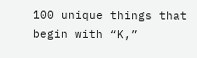100 unique things that begin with “K,”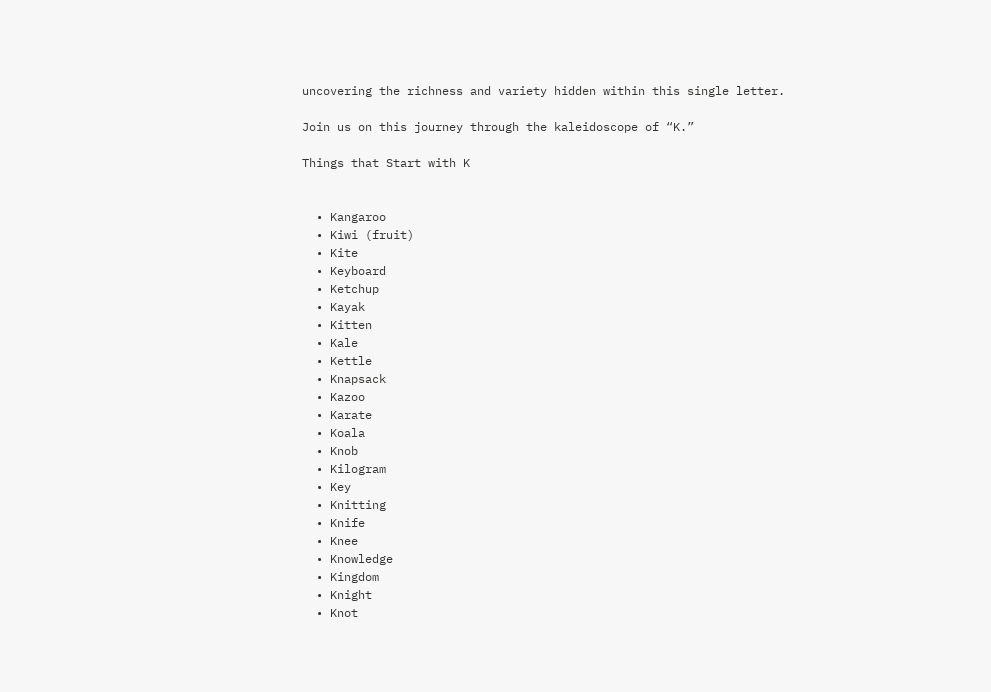uncovering the richness and variety hidden within this single letter.

Join us on this journey through the kaleidoscope of “K.”

Things that Start with K


  • Kangaroo
  • Kiwi (fruit)
  • Kite
  • Keyboard
  • Ketchup
  • Kayak
  • Kitten
  • Kale
  • Kettle
  • Knapsack
  • Kazoo
  • Karate
  • Koala
  • Knob
  • Kilogram
  • Key
  • Knitting
  • Knife
  • Knee
  • Knowledge
  • Kingdom
  • Knight
  • Knot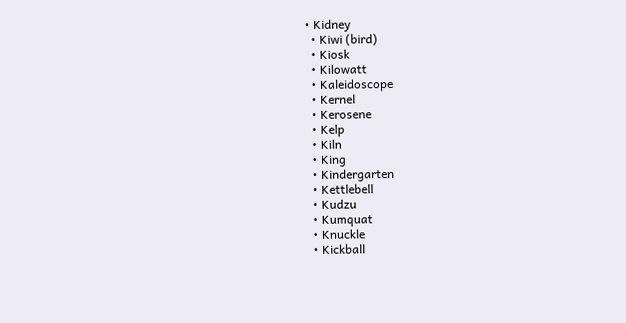• Kidney
  • Kiwi (bird)
  • Kiosk
  • Kilowatt
  • Kaleidoscope
  • Kernel
  • Kerosene
  • Kelp
  • Kiln
  • King
  • Kindergarten
  • Kettlebell
  • Kudzu
  • Kumquat
  • Knuckle
  • Kickball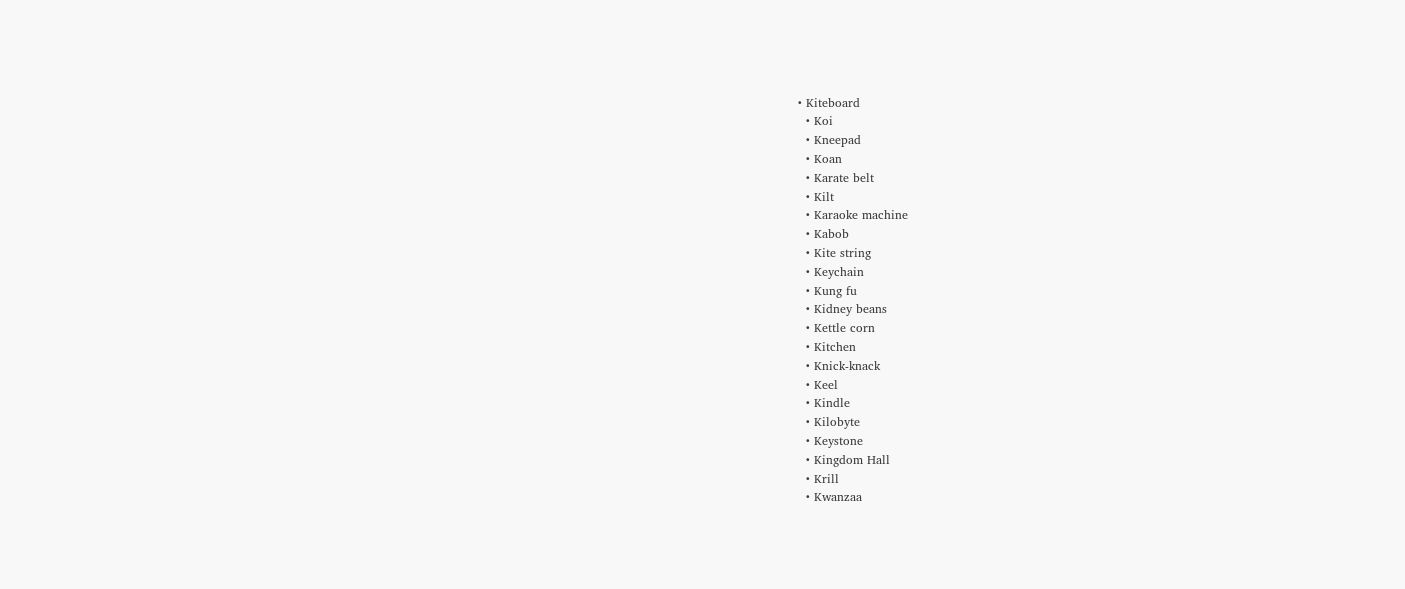• Kiteboard
  • Koi
  • Kneepad
  • Koan
  • Karate belt
  • Kilt
  • Karaoke machine
  • Kabob
  • Kite string
  • Keychain
  • Kung fu
  • Kidney beans
  • Kettle corn
  • Kitchen
  • Knick-knack
  • Keel
  • Kindle
  • Kilobyte
  • Keystone
  • Kingdom Hall
  • Krill
  • Kwanzaa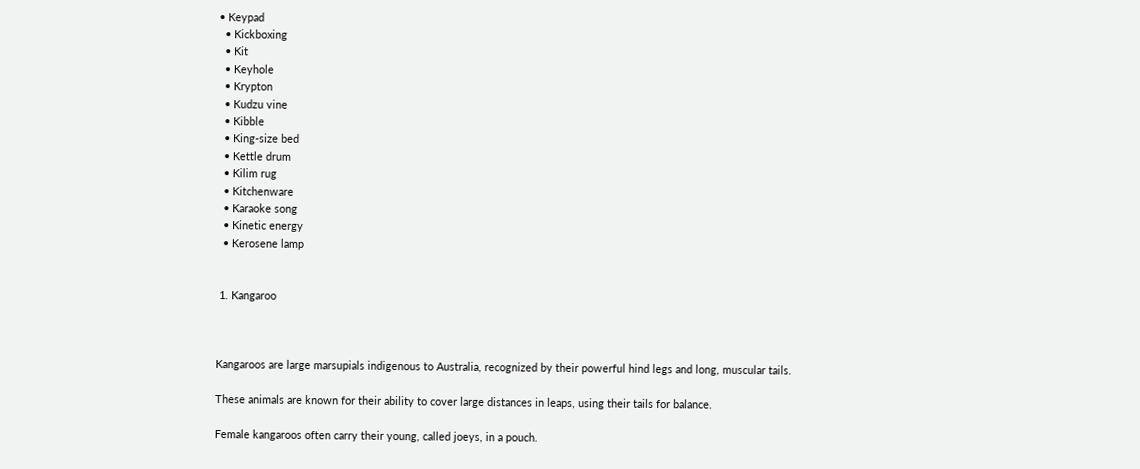• Keypad
  • Kickboxing
  • Kit
  • Keyhole
  • Krypton
  • Kudzu vine
  • Kibble
  • King-size bed
  • Kettle drum
  • Kilim rug
  • Kitchenware
  • Karaoke song
  • Kinetic energy
  • Kerosene lamp


 1. Kangaroo



Kangaroos are large marsupials indigenous to Australia, recognized by their powerful hind legs and long, muscular tails.

These animals are known for their ability to cover large distances in leaps, using their tails for balance.

Female kangaroos often carry their young, called joeys, in a pouch.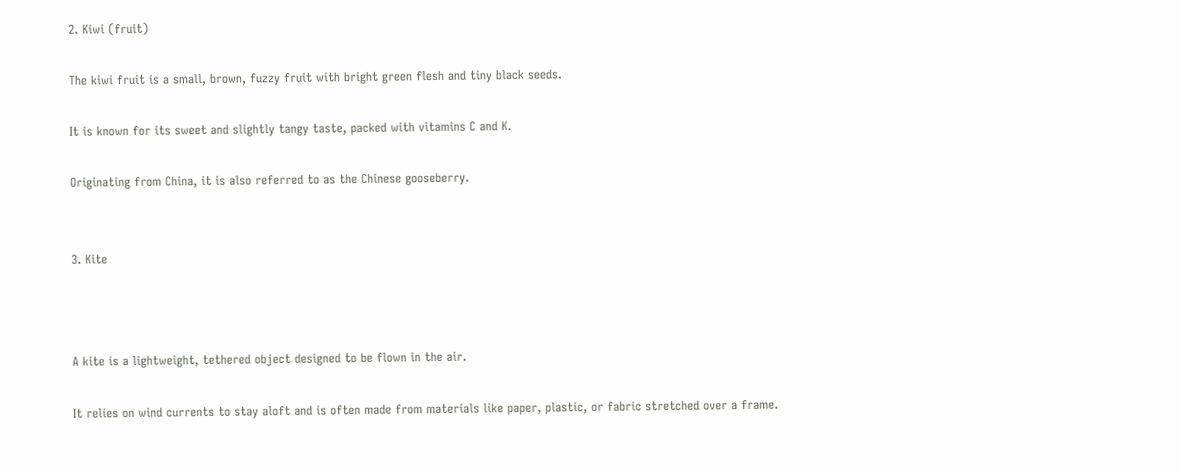2. Kiwi (fruit)

The kiwi fruit is a small, brown, fuzzy fruit with bright green flesh and tiny black seeds.

It is known for its sweet and slightly tangy taste, packed with vitamins C and K.

Originating from China, it is also referred to as the Chinese gooseberry.


3. Kite



A kite is a lightweight, tethered object designed to be flown in the air.

It relies on wind currents to stay aloft and is often made from materials like paper, plastic, or fabric stretched over a frame.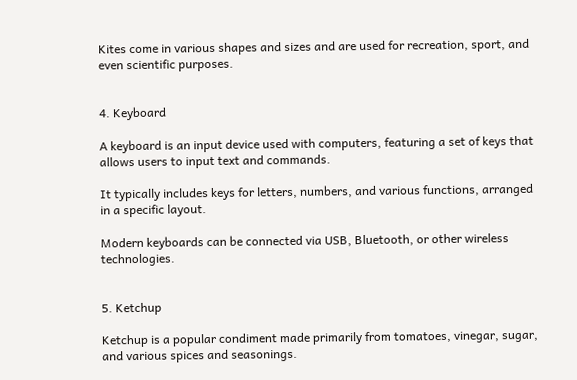Kites come in various shapes and sizes and are used for recreation, sport, and even scientific purposes.


4. Keyboard

A keyboard is an input device used with computers, featuring a set of keys that allows users to input text and commands.

It typically includes keys for letters, numbers, and various functions, arranged in a specific layout.

Modern keyboards can be connected via USB, Bluetooth, or other wireless technologies.


5. Ketchup

Ketchup is a popular condiment made primarily from tomatoes, vinegar, sugar, and various spices and seasonings.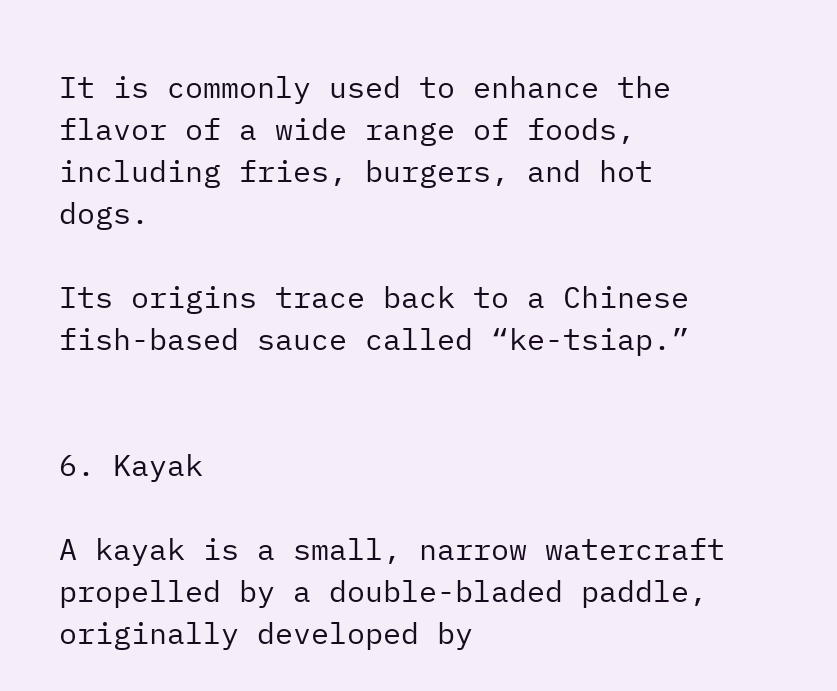It is commonly used to enhance the flavor of a wide range of foods, including fries, burgers, and hot dogs.

Its origins trace back to a Chinese fish-based sauce called “ke-tsiap.”


6. Kayak

A kayak is a small, narrow watercraft propelled by a double-bladed paddle, originally developed by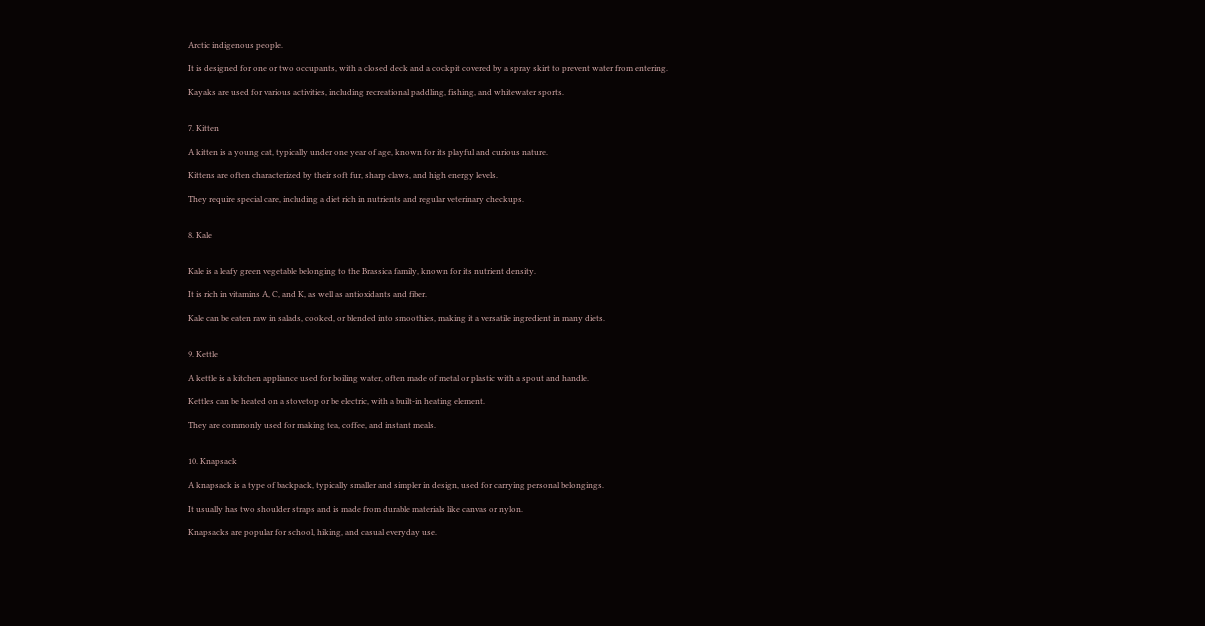Arctic indigenous people.

It is designed for one or two occupants, with a closed deck and a cockpit covered by a spray skirt to prevent water from entering.

Kayaks are used for various activities, including recreational paddling, fishing, and whitewater sports.


7. Kitten

A kitten is a young cat, typically under one year of age, known for its playful and curious nature.

Kittens are often characterized by their soft fur, sharp claws, and high energy levels.

They require special care, including a diet rich in nutrients and regular veterinary checkups.


8. Kale


Kale is a leafy green vegetable belonging to the Brassica family, known for its nutrient density.

It is rich in vitamins A, C, and K, as well as antioxidants and fiber.

Kale can be eaten raw in salads, cooked, or blended into smoothies, making it a versatile ingredient in many diets.


9. Kettle

A kettle is a kitchen appliance used for boiling water, often made of metal or plastic with a spout and handle.

Kettles can be heated on a stovetop or be electric, with a built-in heating element.

They are commonly used for making tea, coffee, and instant meals.


10. Knapsack

A knapsack is a type of backpack, typically smaller and simpler in design, used for carrying personal belongings.

It usually has two shoulder straps and is made from durable materials like canvas or nylon.

Knapsacks are popular for school, hiking, and casual everyday use.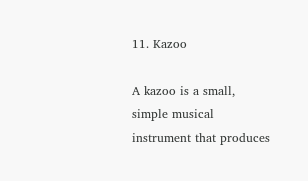11. Kazoo

A kazoo is a small, simple musical instrument that produces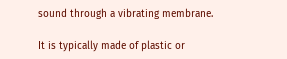sound through a vibrating membrane.

It is typically made of plastic or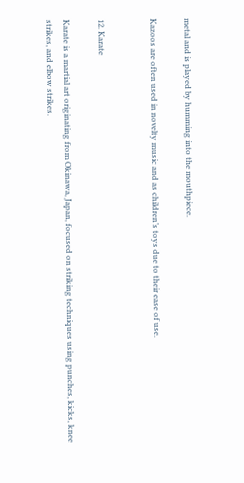metal and is played by humming into the mouthpiece.

Kazoos are often used in novelty music and as children’s toys due to their ease of use.


12. Karate

Karate is a martial art originating from Okinawa, Japan, focused on striking techniques using punches, kicks, knee strikes, and elbow strikes.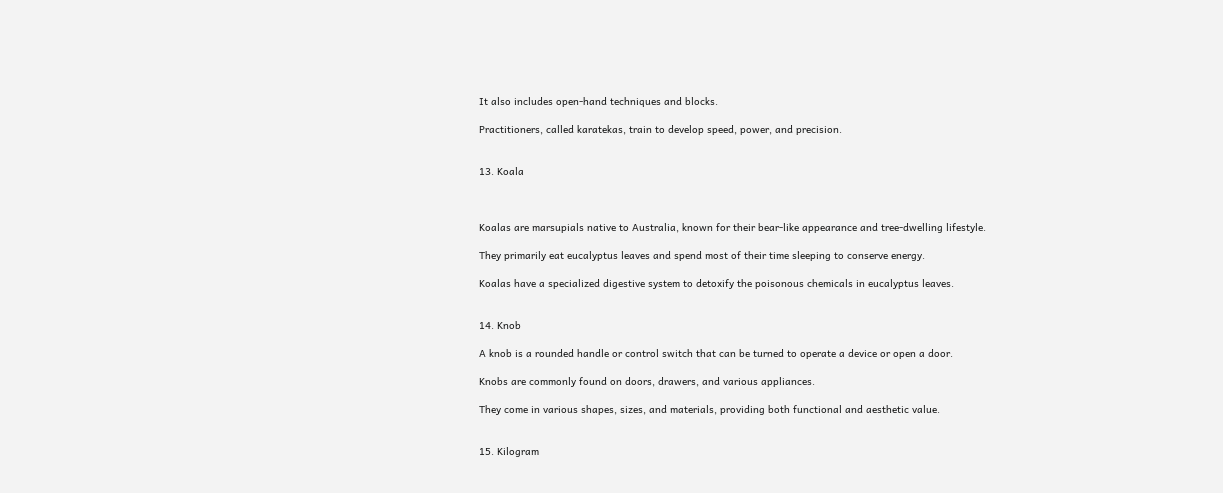It also includes open-hand techniques and blocks.

Practitioners, called karatekas, train to develop speed, power, and precision.


13. Koala



Koalas are marsupials native to Australia, known for their bear-like appearance and tree-dwelling lifestyle.

They primarily eat eucalyptus leaves and spend most of their time sleeping to conserve energy.

Koalas have a specialized digestive system to detoxify the poisonous chemicals in eucalyptus leaves.


14. Knob

A knob is a rounded handle or control switch that can be turned to operate a device or open a door.

Knobs are commonly found on doors, drawers, and various appliances.

They come in various shapes, sizes, and materials, providing both functional and aesthetic value.


15. Kilogram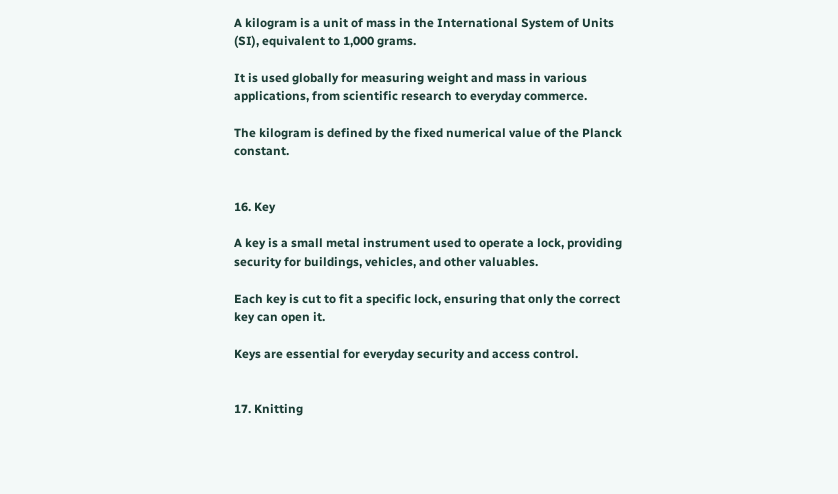A kilogram is a unit of mass in the International System of Units (SI), equivalent to 1,000 grams.

It is used globally for measuring weight and mass in various applications, from scientific research to everyday commerce.

The kilogram is defined by the fixed numerical value of the Planck constant.


16. Key

A key is a small metal instrument used to operate a lock, providing security for buildings, vehicles, and other valuables.

Each key is cut to fit a specific lock, ensuring that only the correct key can open it.

Keys are essential for everyday security and access control.


17. Knitting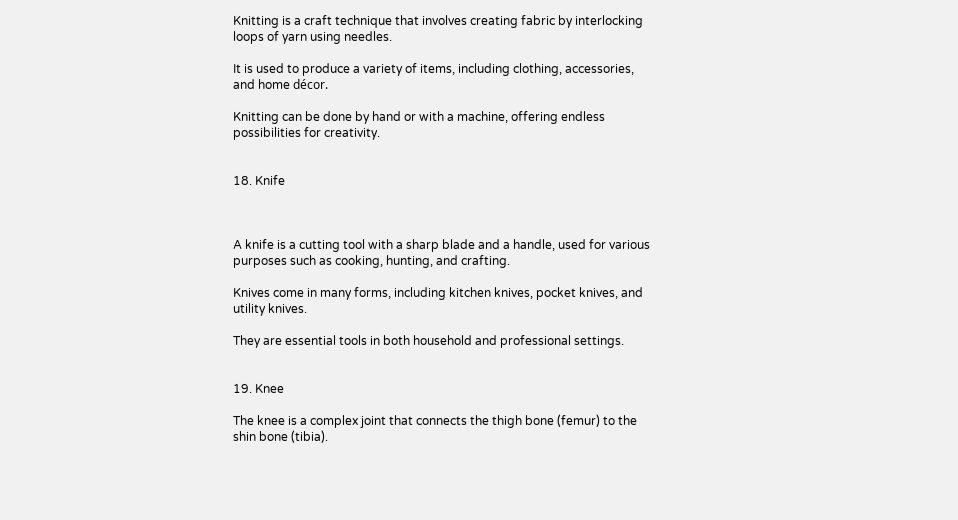Knitting is a craft technique that involves creating fabric by interlocking loops of yarn using needles.

It is used to produce a variety of items, including clothing, accessories, and home décor.

Knitting can be done by hand or with a machine, offering endless possibilities for creativity.


18. Knife



A knife is a cutting tool with a sharp blade and a handle, used for various purposes such as cooking, hunting, and crafting.

Knives come in many forms, including kitchen knives, pocket knives, and utility knives.

They are essential tools in both household and professional settings.


19. Knee

The knee is a complex joint that connects the thigh bone (femur) to the shin bone (tibia).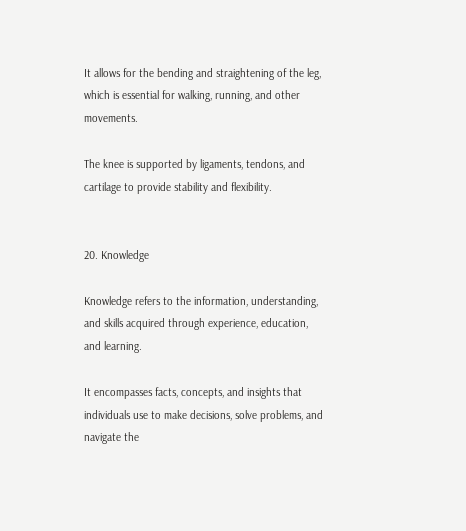It allows for the bending and straightening of the leg, which is essential for walking, running, and other movements.

The knee is supported by ligaments, tendons, and cartilage to provide stability and flexibility.


20. Knowledge

Knowledge refers to the information, understanding, and skills acquired through experience, education, and learning.

It encompasses facts, concepts, and insights that individuals use to make decisions, solve problems, and navigate the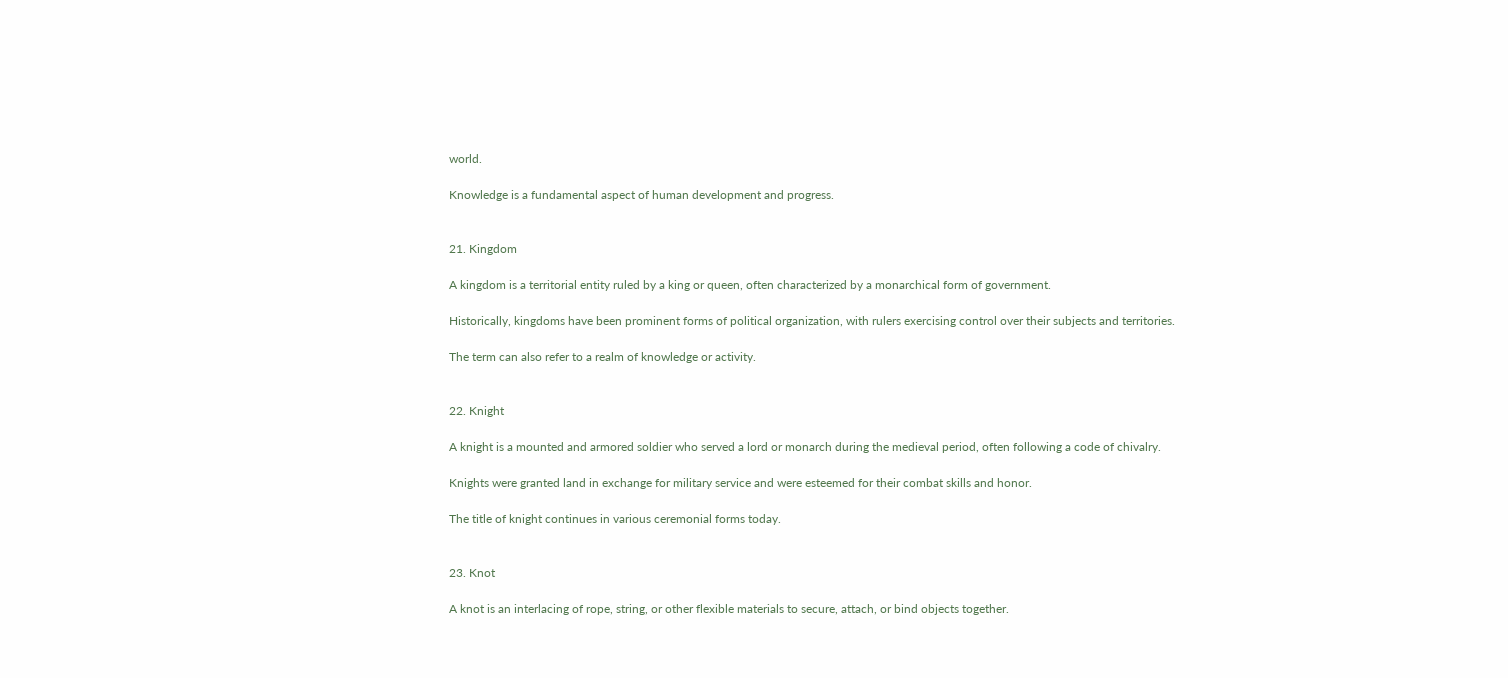world.

Knowledge is a fundamental aspect of human development and progress.


21. Kingdom

A kingdom is a territorial entity ruled by a king or queen, often characterized by a monarchical form of government.

Historically, kingdoms have been prominent forms of political organization, with rulers exercising control over their subjects and territories.

The term can also refer to a realm of knowledge or activity.


22. Knight

A knight is a mounted and armored soldier who served a lord or monarch during the medieval period, often following a code of chivalry.

Knights were granted land in exchange for military service and were esteemed for their combat skills and honor.

The title of knight continues in various ceremonial forms today.


23. Knot

A knot is an interlacing of rope, string, or other flexible materials to secure, attach, or bind objects together.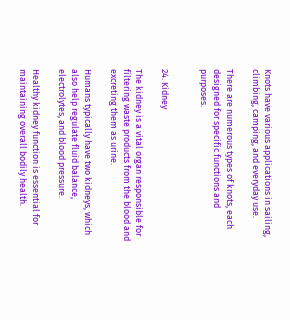Knots have various applications in sailing, climbing, camping, and everyday use.

There are numerous types of knots, each designed for specific functions and purposes.


24. Kidney

The kidney is a vital organ responsible for filtering waste products from the blood and excreting them as urine.

Humans typically have two kidneys, which also help regulate fluid balance, electrolytes, and blood pressure.

Healthy kidney function is essential for maintaining overall bodily health.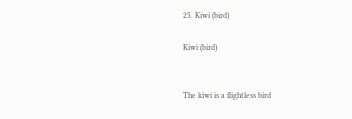25. Kiwi (bird)

Kiwi (bird)


The kiwi is a flightless bird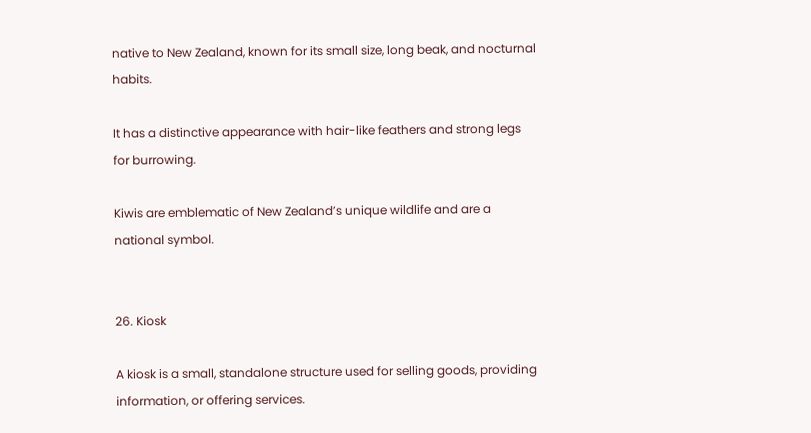native to New Zealand, known for its small size, long beak, and nocturnal habits.

It has a distinctive appearance with hair-like feathers and strong legs for burrowing.

Kiwis are emblematic of New Zealand’s unique wildlife and are a national symbol.


26. Kiosk

A kiosk is a small, standalone structure used for selling goods, providing information, or offering services.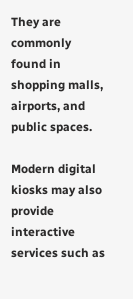They are commonly found in shopping malls, airports, and public spaces.

Modern digital kiosks may also provide interactive services such as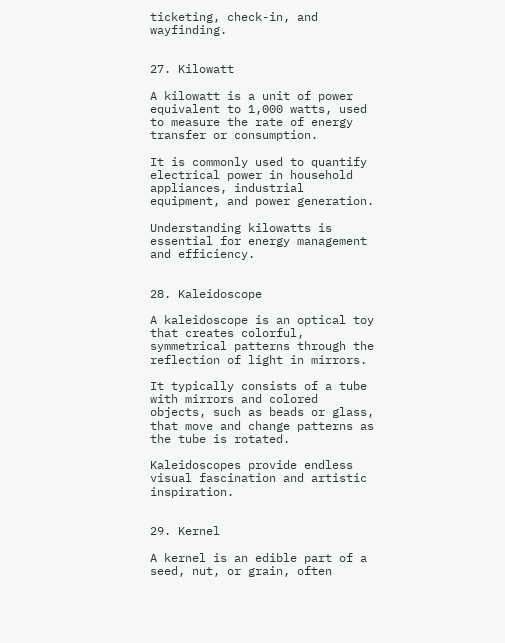ticketing, check-in, and wayfinding.


27. Kilowatt

A kilowatt is a unit of power equivalent to 1,000 watts, used to measure the rate of energy transfer or consumption.

It is commonly used to quantify electrical power in household appliances, industrial equipment, and power generation.

Understanding kilowatts is essential for energy management and efficiency.


28. Kaleidoscope

A kaleidoscope is an optical toy that creates colorful, symmetrical patterns through the reflection of light in mirrors.

It typically consists of a tube with mirrors and colored objects, such as beads or glass, that move and change patterns as the tube is rotated.

Kaleidoscopes provide endless visual fascination and artistic inspiration.


29. Kernel

A kernel is an edible part of a seed, nut, or grain, often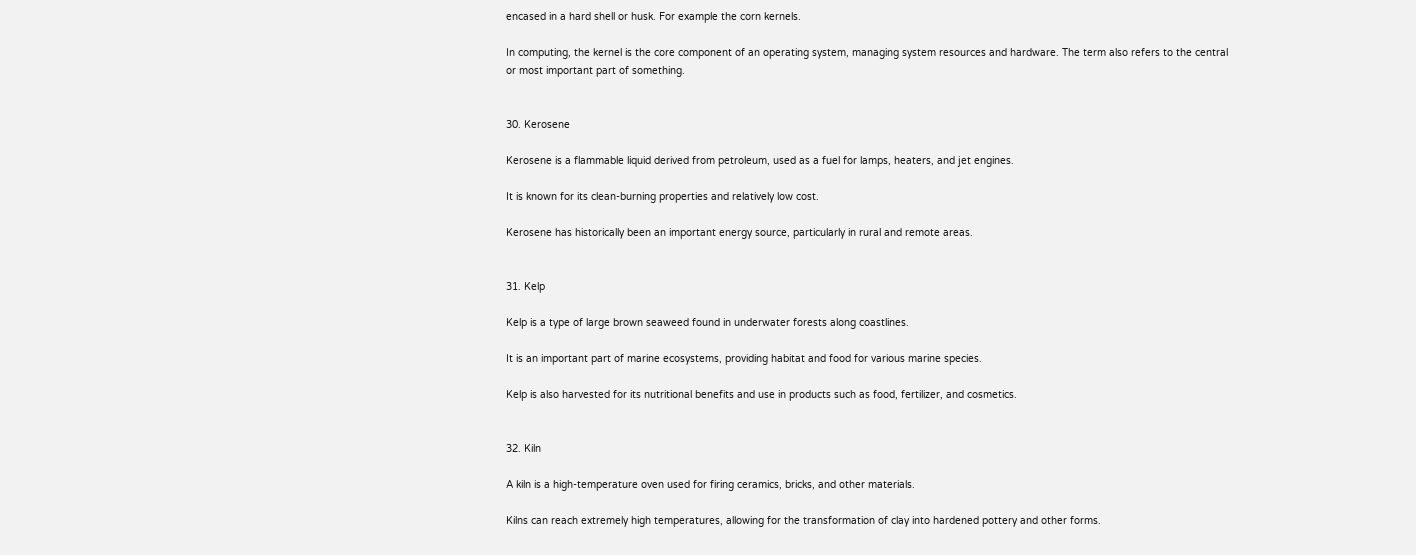encased in a hard shell or husk. For example the corn kernels.

In computing, the kernel is the core component of an operating system, managing system resources and hardware. The term also refers to the central or most important part of something.


30. Kerosene

Kerosene is a flammable liquid derived from petroleum, used as a fuel for lamps, heaters, and jet engines.

It is known for its clean-burning properties and relatively low cost.

Kerosene has historically been an important energy source, particularly in rural and remote areas.


31. Kelp

Kelp is a type of large brown seaweed found in underwater forests along coastlines.

It is an important part of marine ecosystems, providing habitat and food for various marine species.

Kelp is also harvested for its nutritional benefits and use in products such as food, fertilizer, and cosmetics.


32. Kiln

A kiln is a high-temperature oven used for firing ceramics, bricks, and other materials.

Kilns can reach extremely high temperatures, allowing for the transformation of clay into hardened pottery and other forms.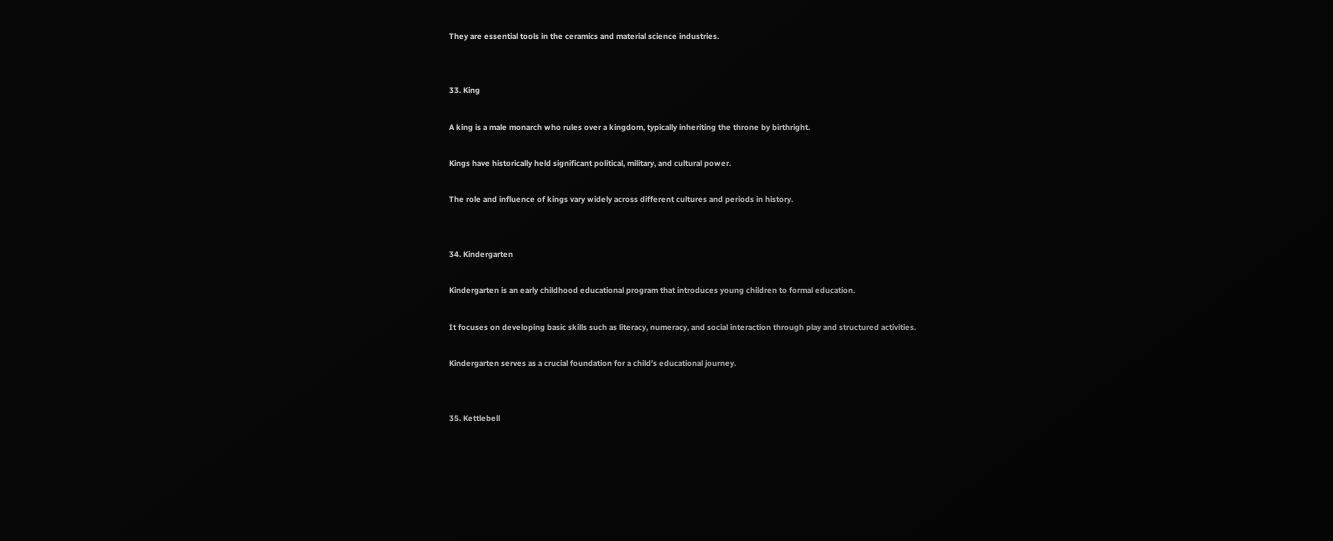They are essential tools in the ceramics and material science industries.


33. King

A king is a male monarch who rules over a kingdom, typically inheriting the throne by birthright.

Kings have historically held significant political, military, and cultural power.

The role and influence of kings vary widely across different cultures and periods in history.


34. Kindergarten

Kindergarten is an early childhood educational program that introduces young children to formal education.

It focuses on developing basic skills such as literacy, numeracy, and social interaction through play and structured activities.

Kindergarten serves as a crucial foundation for a child’s educational journey.


35. Kettlebell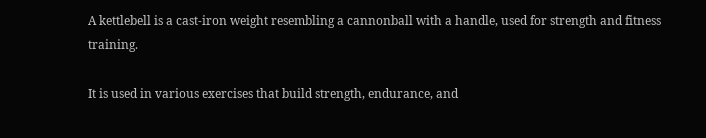A kettlebell is a cast-iron weight resembling a cannonball with a handle, used for strength and fitness training.

It is used in various exercises that build strength, endurance, and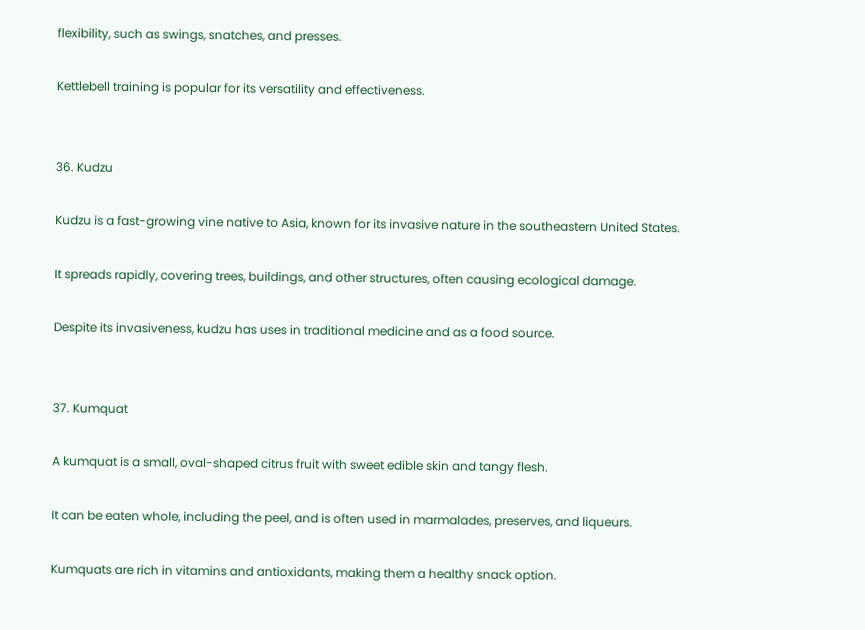flexibility, such as swings, snatches, and presses.

Kettlebell training is popular for its versatility and effectiveness.


36. Kudzu

Kudzu is a fast-growing vine native to Asia, known for its invasive nature in the southeastern United States.

It spreads rapidly, covering trees, buildings, and other structures, often causing ecological damage.

Despite its invasiveness, kudzu has uses in traditional medicine and as a food source.


37. Kumquat

A kumquat is a small, oval-shaped citrus fruit with sweet edible skin and tangy flesh.

It can be eaten whole, including the peel, and is often used in marmalades, preserves, and liqueurs.

Kumquats are rich in vitamins and antioxidants, making them a healthy snack option.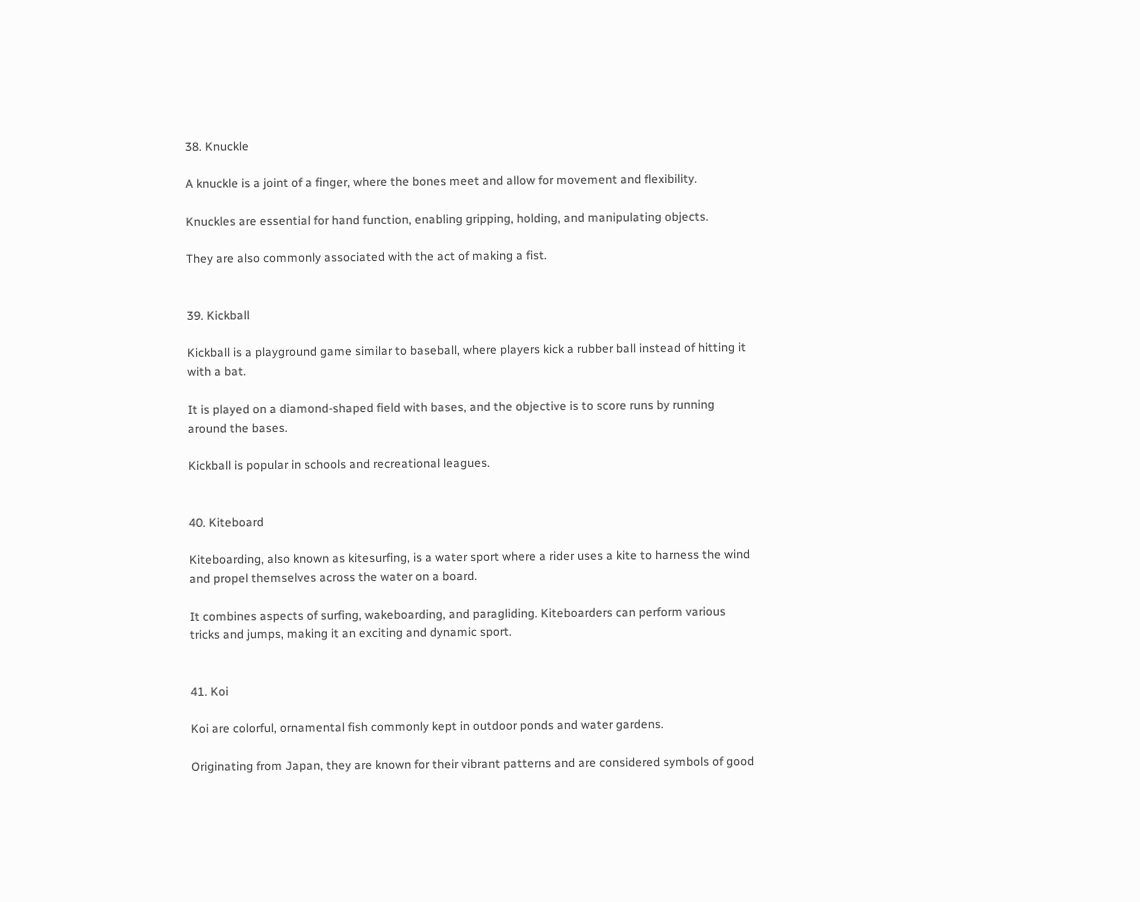38. Knuckle

A knuckle is a joint of a finger, where the bones meet and allow for movement and flexibility.

Knuckles are essential for hand function, enabling gripping, holding, and manipulating objects.

They are also commonly associated with the act of making a fist.


39. Kickball

Kickball is a playground game similar to baseball, where players kick a rubber ball instead of hitting it with a bat.

It is played on a diamond-shaped field with bases, and the objective is to score runs by running around the bases.

Kickball is popular in schools and recreational leagues.


40. Kiteboard

Kiteboarding, also known as kitesurfing, is a water sport where a rider uses a kite to harness the wind and propel themselves across the water on a board.

It combines aspects of surfing, wakeboarding, and paragliding. Kiteboarders can perform various tricks and jumps, making it an exciting and dynamic sport.


41. Koi

Koi are colorful, ornamental fish commonly kept in outdoor ponds and water gardens.

Originating from Japan, they are known for their vibrant patterns and are considered symbols of good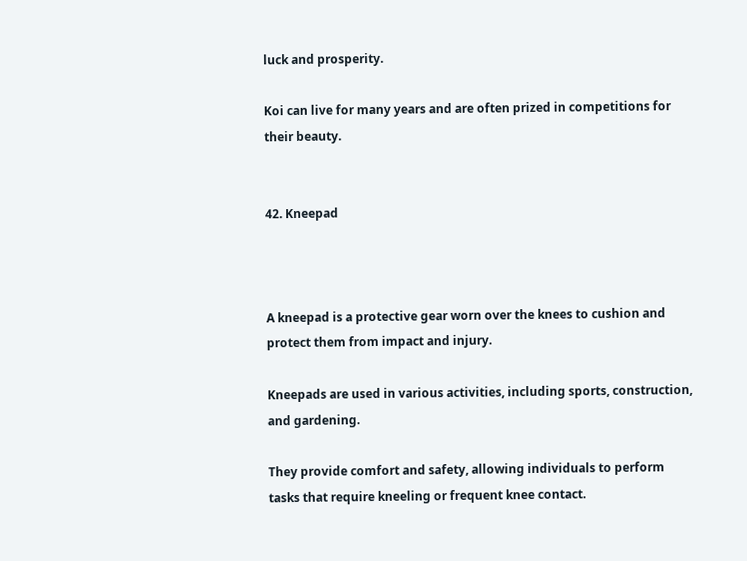luck and prosperity.

Koi can live for many years and are often prized in competitions for their beauty.


42. Kneepad



A kneepad is a protective gear worn over the knees to cushion and protect them from impact and injury.

Kneepads are used in various activities, including sports, construction, and gardening.

They provide comfort and safety, allowing individuals to perform tasks that require kneeling or frequent knee contact.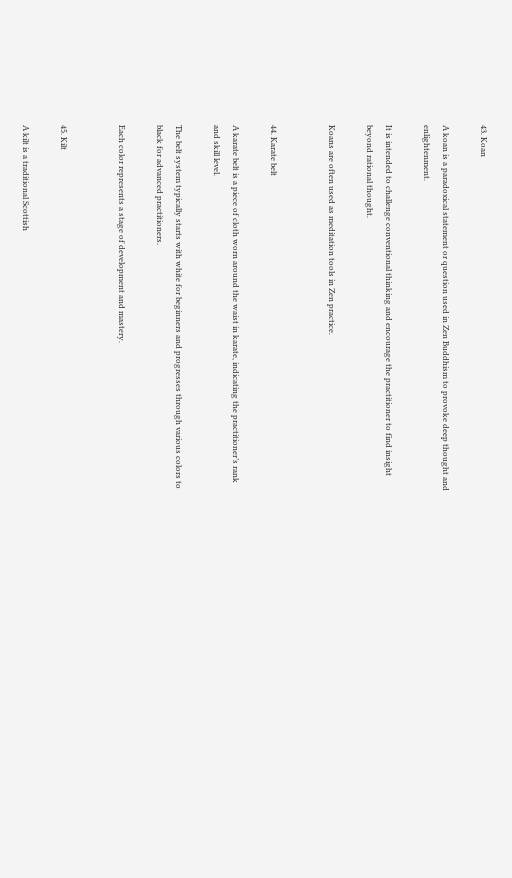43. Koan

A koan is a paradoxical statement or question used in Zen Buddhism to provoke deep thought and enlightenment.

It is intended to challenge conventional thinking and encourage the practitioner to find insight beyond rational thought.

Koans are often used as meditation tools in Zen practice.


44. Karate belt

A karate belt is a piece of cloth worn around the waist in karate, indicating the practitioner’s rank and skill level.

The belt system typically starts with white for beginners and progresses through various colors to black for advanced practitioners.

Each color represents a stage of development and mastery.


45. Kilt

A kilt is a traditional Scottish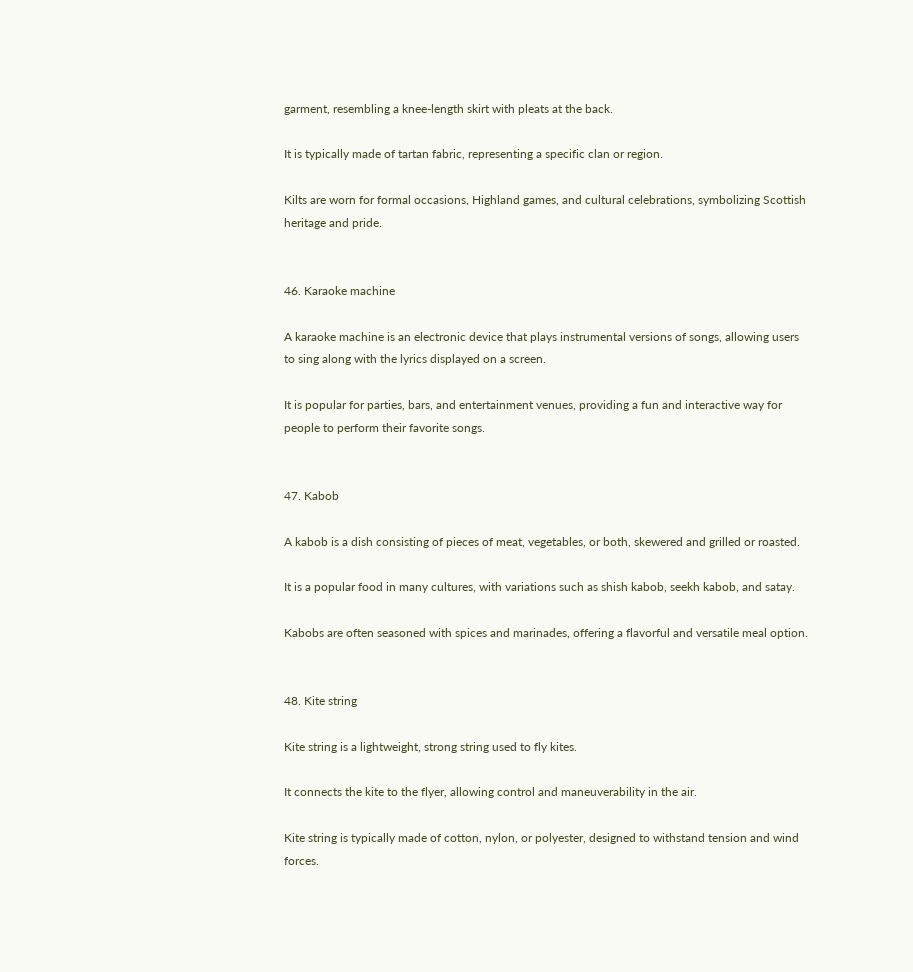garment, resembling a knee-length skirt with pleats at the back.

It is typically made of tartan fabric, representing a specific clan or region.

Kilts are worn for formal occasions, Highland games, and cultural celebrations, symbolizing Scottish heritage and pride.


46. Karaoke machine

A karaoke machine is an electronic device that plays instrumental versions of songs, allowing users to sing along with the lyrics displayed on a screen.

It is popular for parties, bars, and entertainment venues, providing a fun and interactive way for people to perform their favorite songs.


47. Kabob

A kabob is a dish consisting of pieces of meat, vegetables, or both, skewered and grilled or roasted.

It is a popular food in many cultures, with variations such as shish kabob, seekh kabob, and satay.

Kabobs are often seasoned with spices and marinades, offering a flavorful and versatile meal option.


48. Kite string

Kite string is a lightweight, strong string used to fly kites.

It connects the kite to the flyer, allowing control and maneuverability in the air.

Kite string is typically made of cotton, nylon, or polyester, designed to withstand tension and wind forces.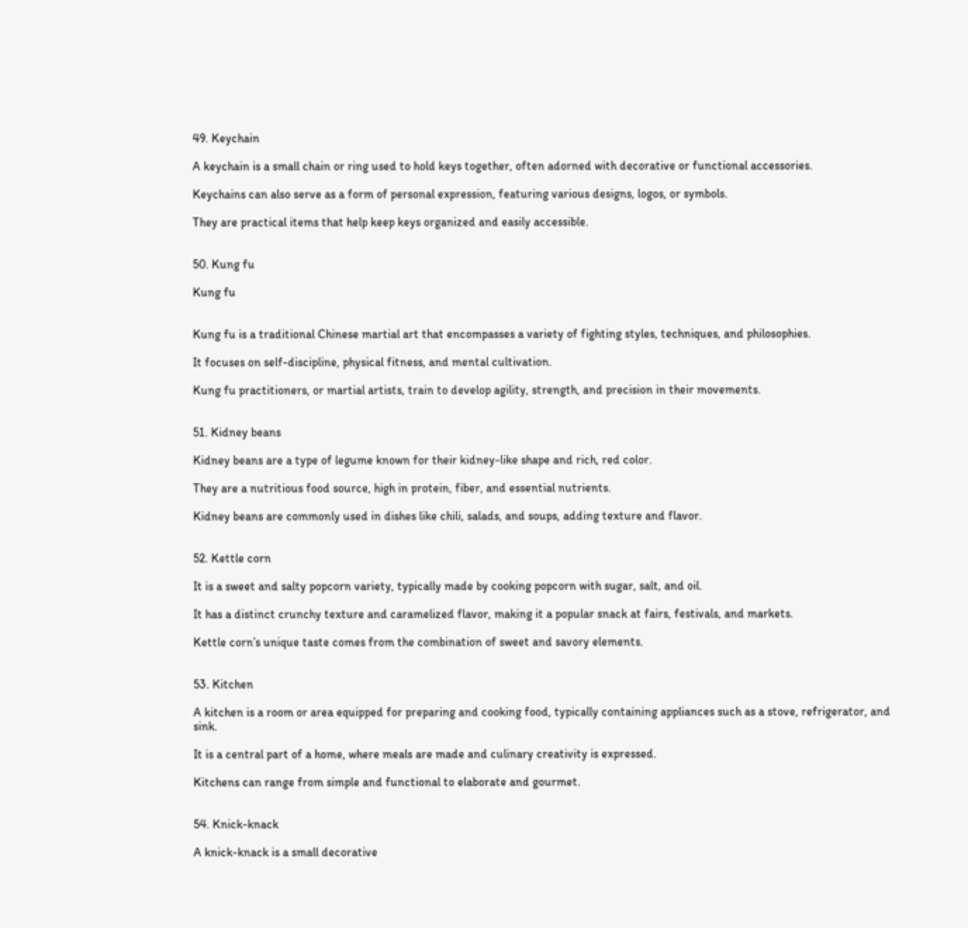49. Keychain

A keychain is a small chain or ring used to hold keys together, often adorned with decorative or functional accessories.

Keychains can also serve as a form of personal expression, featuring various designs, logos, or symbols.

They are practical items that help keep keys organized and easily accessible.


50. Kung fu

Kung fu


Kung fu is a traditional Chinese martial art that encompasses a variety of fighting styles, techniques, and philosophies.

It focuses on self-discipline, physical fitness, and mental cultivation.

Kung fu practitioners, or martial artists, train to develop agility, strength, and precision in their movements.


51. Kidney beans

Kidney beans are a type of legume known for their kidney-like shape and rich, red color.

They are a nutritious food source, high in protein, fiber, and essential nutrients.

Kidney beans are commonly used in dishes like chili, salads, and soups, adding texture and flavor.


52. Kettle corn

It is a sweet and salty popcorn variety, typically made by cooking popcorn with sugar, salt, and oil.

It has a distinct crunchy texture and caramelized flavor, making it a popular snack at fairs, festivals, and markets.

Kettle corn’s unique taste comes from the combination of sweet and savory elements.


53. Kitchen

A kitchen is a room or area equipped for preparing and cooking food, typically containing appliances such as a stove, refrigerator, and sink.

It is a central part of a home, where meals are made and culinary creativity is expressed.

Kitchens can range from simple and functional to elaborate and gourmet.


54. Knick-knack

A knick-knack is a small decorative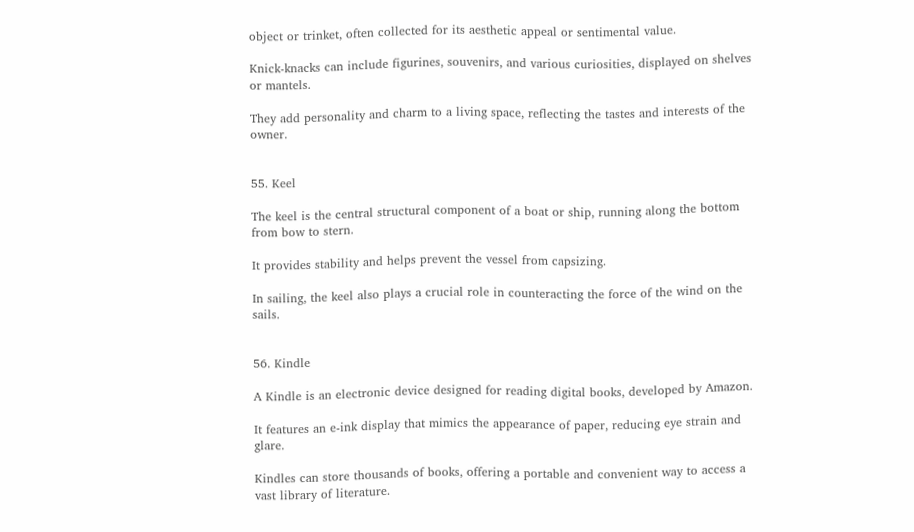object or trinket, often collected for its aesthetic appeal or sentimental value.

Knick-knacks can include figurines, souvenirs, and various curiosities, displayed on shelves or mantels.

They add personality and charm to a living space, reflecting the tastes and interests of the owner.


55. Keel

The keel is the central structural component of a boat or ship, running along the bottom from bow to stern.

It provides stability and helps prevent the vessel from capsizing.

In sailing, the keel also plays a crucial role in counteracting the force of the wind on the sails.


56. Kindle

A Kindle is an electronic device designed for reading digital books, developed by Amazon.

It features an e-ink display that mimics the appearance of paper, reducing eye strain and glare.

Kindles can store thousands of books, offering a portable and convenient way to access a vast library of literature.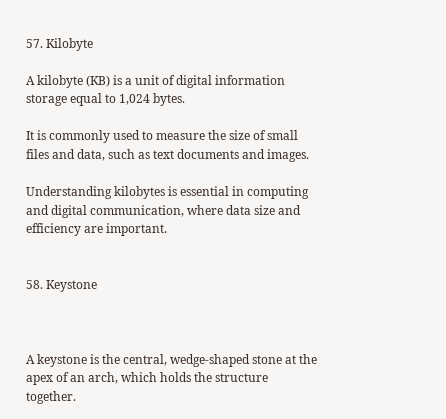57. Kilobyte

A kilobyte (KB) is a unit of digital information storage equal to 1,024 bytes.

It is commonly used to measure the size of small files and data, such as text documents and images.

Understanding kilobytes is essential in computing and digital communication, where data size and efficiency are important.


58. Keystone



A keystone is the central, wedge-shaped stone at the apex of an arch, which holds the structure together.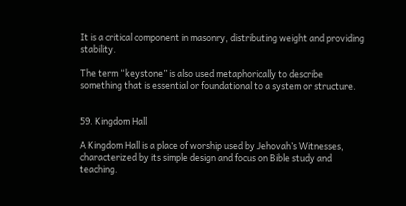It is a critical component in masonry, distributing weight and providing stability.

The term “keystone” is also used metaphorically to describe something that is essential or foundational to a system or structure.


59. Kingdom Hall

A Kingdom Hall is a place of worship used by Jehovah’s Witnesses, characterized by its simple design and focus on Bible study and teaching.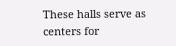These halls serve as centers for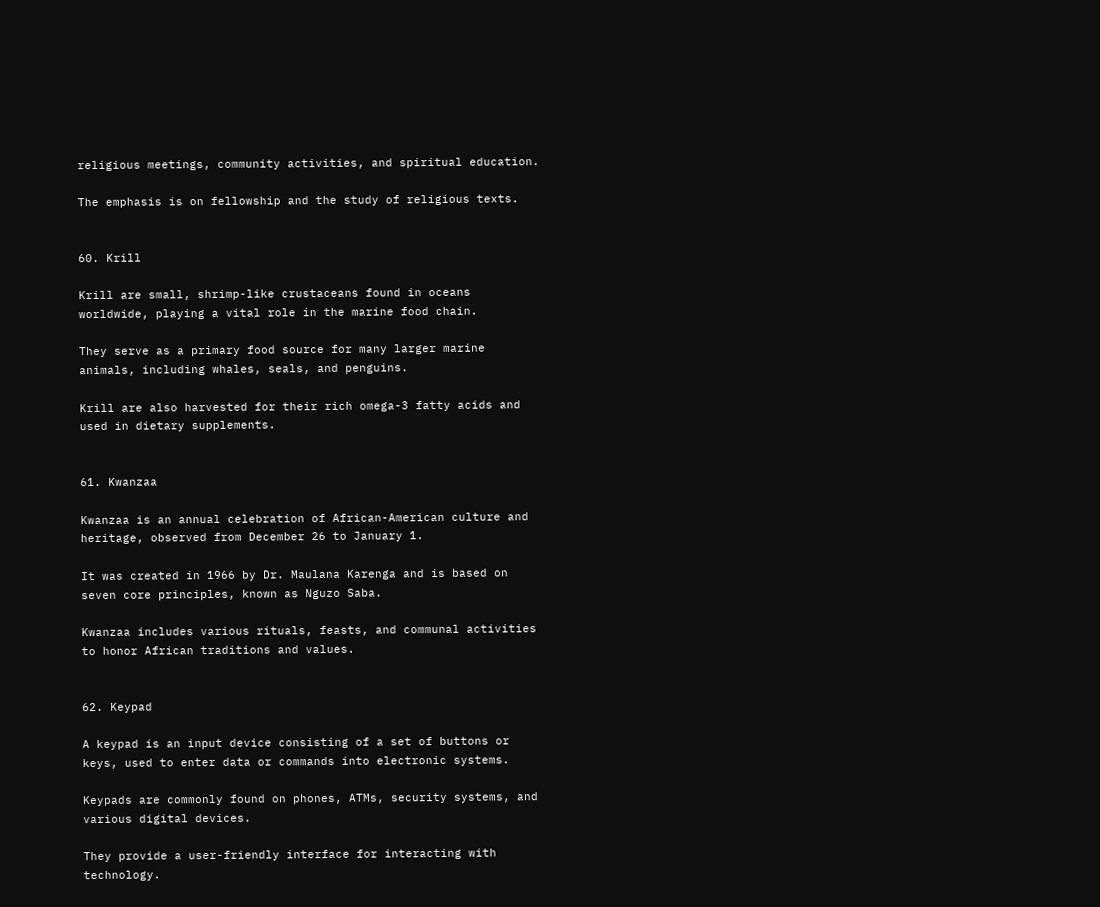religious meetings, community activities, and spiritual education.

The emphasis is on fellowship and the study of religious texts.


60. Krill

Krill are small, shrimp-like crustaceans found in oceans worldwide, playing a vital role in the marine food chain.

They serve as a primary food source for many larger marine animals, including whales, seals, and penguins.

Krill are also harvested for their rich omega-3 fatty acids and used in dietary supplements.


61. Kwanzaa

Kwanzaa is an annual celebration of African-American culture and heritage, observed from December 26 to January 1.

It was created in 1966 by Dr. Maulana Karenga and is based on seven core principles, known as Nguzo Saba.

Kwanzaa includes various rituals, feasts, and communal activities to honor African traditions and values.


62. Keypad

A keypad is an input device consisting of a set of buttons or keys, used to enter data or commands into electronic systems.

Keypads are commonly found on phones, ATMs, security systems, and various digital devices.

They provide a user-friendly interface for interacting with technology.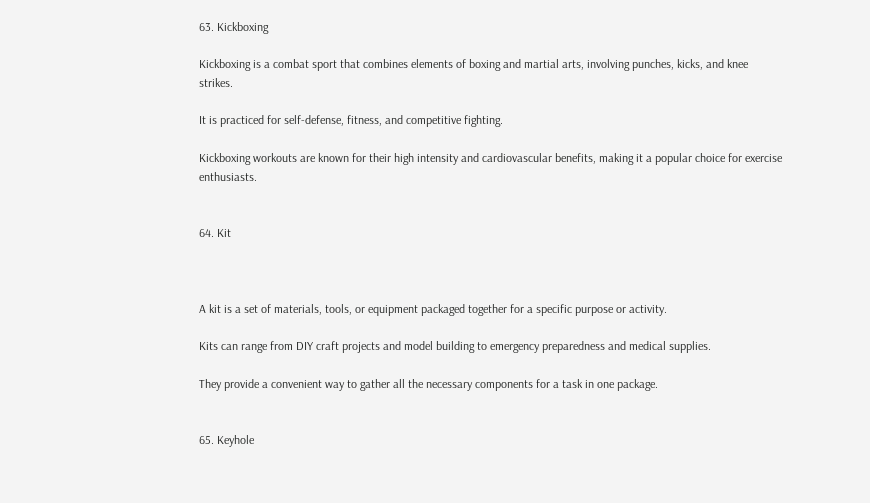63. Kickboxing

Kickboxing is a combat sport that combines elements of boxing and martial arts, involving punches, kicks, and knee strikes.

It is practiced for self-defense, fitness, and competitive fighting.

Kickboxing workouts are known for their high intensity and cardiovascular benefits, making it a popular choice for exercise enthusiasts.


64. Kit



A kit is a set of materials, tools, or equipment packaged together for a specific purpose or activity.

Kits can range from DIY craft projects and model building to emergency preparedness and medical supplies.

They provide a convenient way to gather all the necessary components for a task in one package.


65. Keyhole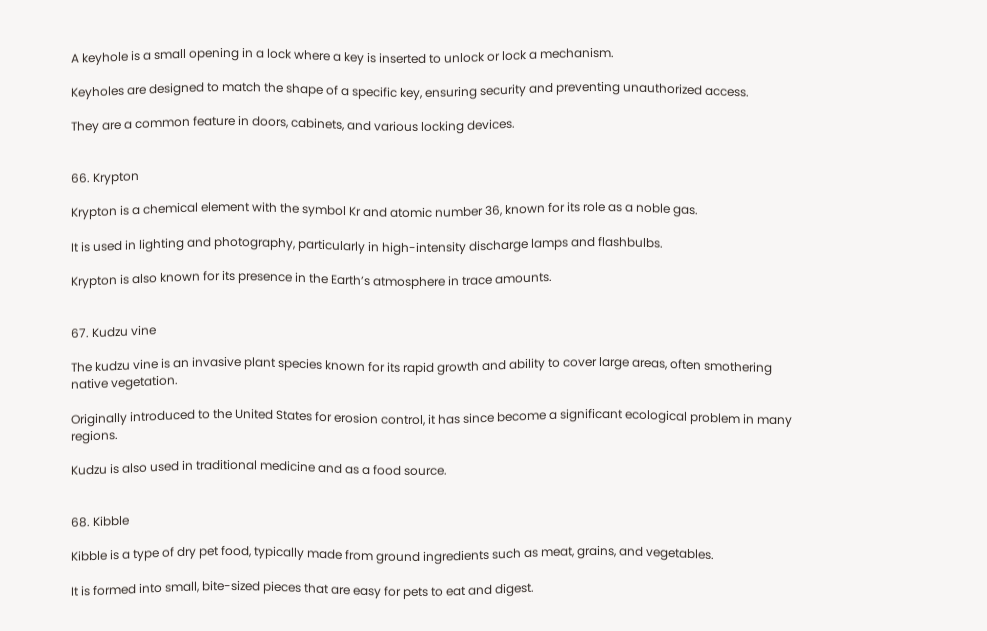A keyhole is a small opening in a lock where a key is inserted to unlock or lock a mechanism.

Keyholes are designed to match the shape of a specific key, ensuring security and preventing unauthorized access.

They are a common feature in doors, cabinets, and various locking devices.


66. Krypton

Krypton is a chemical element with the symbol Kr and atomic number 36, known for its role as a noble gas.

It is used in lighting and photography, particularly in high-intensity discharge lamps and flashbulbs.

Krypton is also known for its presence in the Earth’s atmosphere in trace amounts.


67. Kudzu vine

The kudzu vine is an invasive plant species known for its rapid growth and ability to cover large areas, often smothering native vegetation.

Originally introduced to the United States for erosion control, it has since become a significant ecological problem in many regions.

Kudzu is also used in traditional medicine and as a food source.


68. Kibble

Kibble is a type of dry pet food, typically made from ground ingredients such as meat, grains, and vegetables.

It is formed into small, bite-sized pieces that are easy for pets to eat and digest.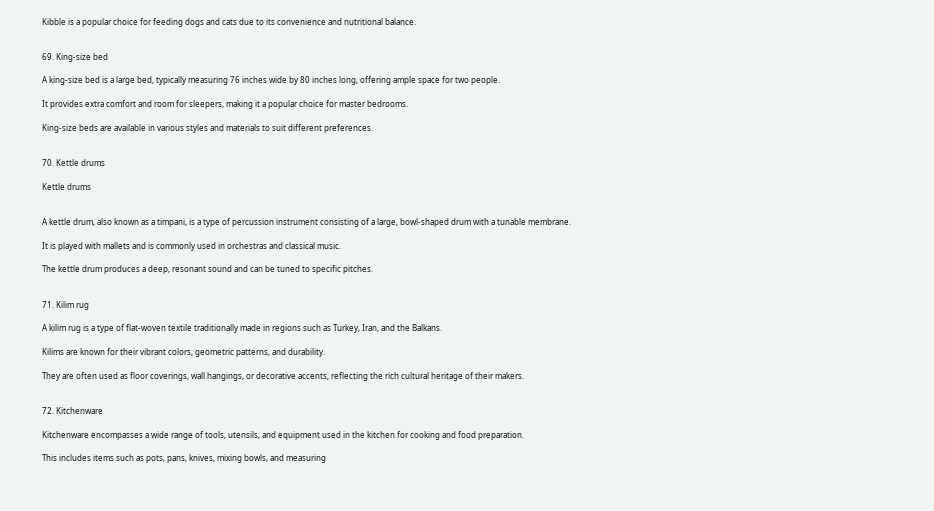Kibble is a popular choice for feeding dogs and cats due to its convenience and nutritional balance.


69. King-size bed

A king-size bed is a large bed, typically measuring 76 inches wide by 80 inches long, offering ample space for two people.

It provides extra comfort and room for sleepers, making it a popular choice for master bedrooms.

King-size beds are available in various styles and materials to suit different preferences.


70. Kettle drums

Kettle drums


A kettle drum, also known as a timpani, is a type of percussion instrument consisting of a large, bowl-shaped drum with a tunable membrane.

It is played with mallets and is commonly used in orchestras and classical music.

The kettle drum produces a deep, resonant sound and can be tuned to specific pitches.


71. Kilim rug

A kilim rug is a type of flat-woven textile traditionally made in regions such as Turkey, Iran, and the Balkans.

Kilims are known for their vibrant colors, geometric patterns, and durability.

They are often used as floor coverings, wall hangings, or decorative accents, reflecting the rich cultural heritage of their makers.


72. Kitchenware

Kitchenware encompasses a wide range of tools, utensils, and equipment used in the kitchen for cooking and food preparation.

This includes items such as pots, pans, knives, mixing bowls, and measuring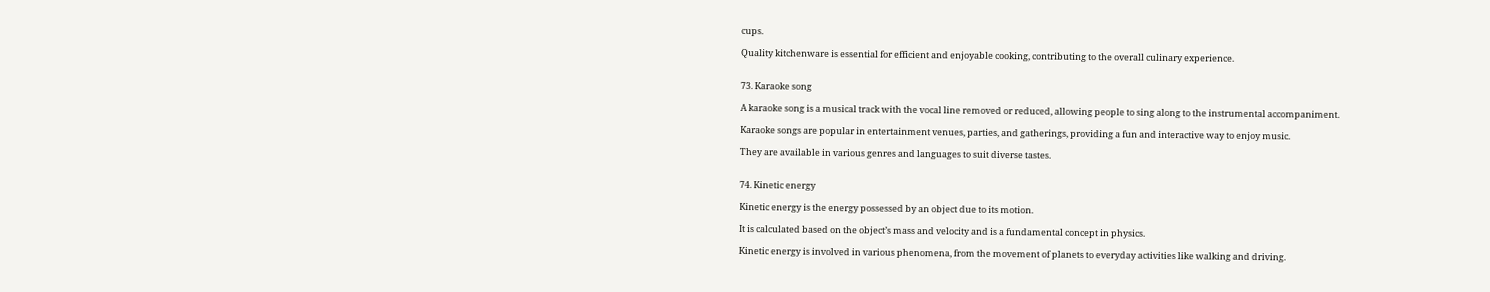cups.

Quality kitchenware is essential for efficient and enjoyable cooking, contributing to the overall culinary experience.


73. Karaoke song

A karaoke song is a musical track with the vocal line removed or reduced, allowing people to sing along to the instrumental accompaniment.

Karaoke songs are popular in entertainment venues, parties, and gatherings, providing a fun and interactive way to enjoy music.

They are available in various genres and languages to suit diverse tastes.


74. Kinetic energy

Kinetic energy is the energy possessed by an object due to its motion.

It is calculated based on the object’s mass and velocity and is a fundamental concept in physics.

Kinetic energy is involved in various phenomena, from the movement of planets to everyday activities like walking and driving.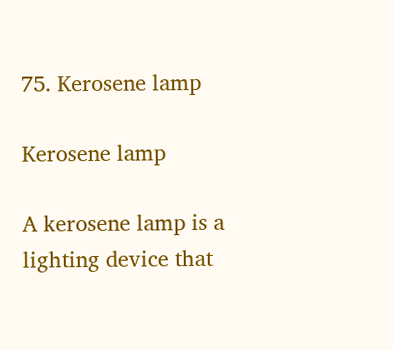75. Kerosene lamp

Kerosene lamp

A kerosene lamp is a lighting device that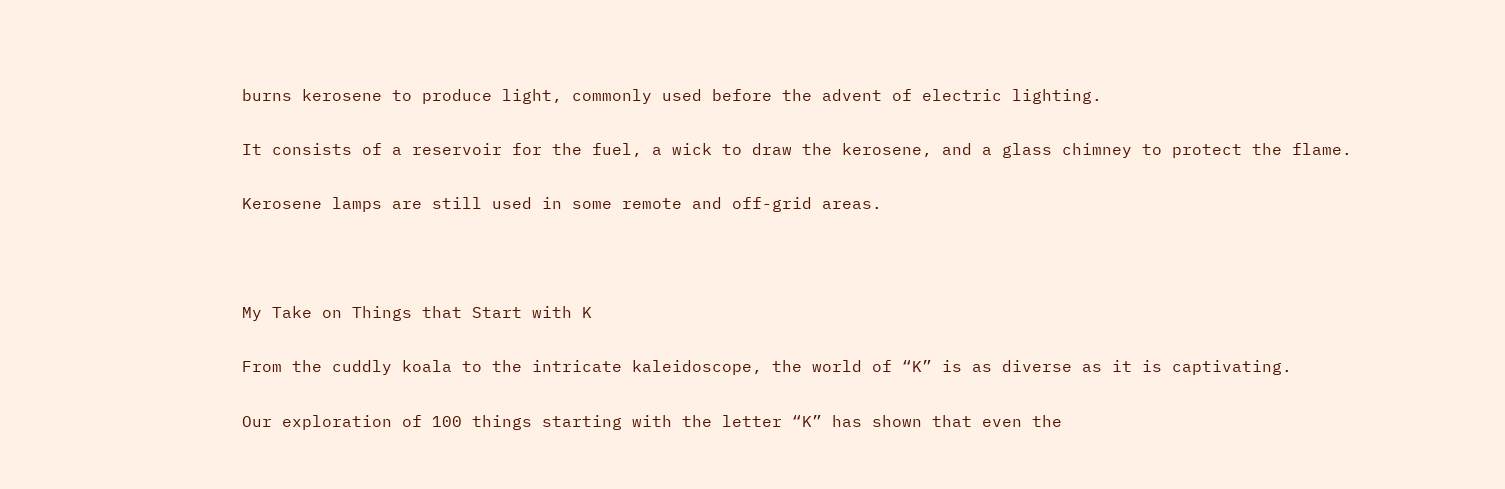burns kerosene to produce light, commonly used before the advent of electric lighting.

It consists of a reservoir for the fuel, a wick to draw the kerosene, and a glass chimney to protect the flame.

Kerosene lamps are still used in some remote and off-grid areas.



My Take on Things that Start with K

From the cuddly koala to the intricate kaleidoscope, the world of “K” is as diverse as it is captivating.

Our exploration of 100 things starting with the letter “K” has shown that even the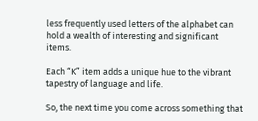less frequently used letters of the alphabet can hold a wealth of interesting and significant items.

Each “K” item adds a unique hue to the vibrant tapestry of language and life.

So, the next time you come across something that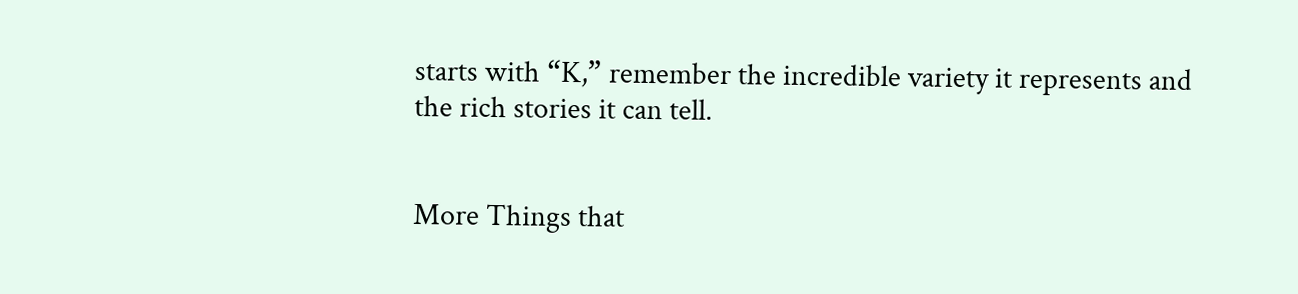starts with “K,” remember the incredible variety it represents and the rich stories it can tell.


More Things that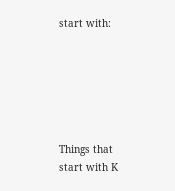start with:






Things that start with K